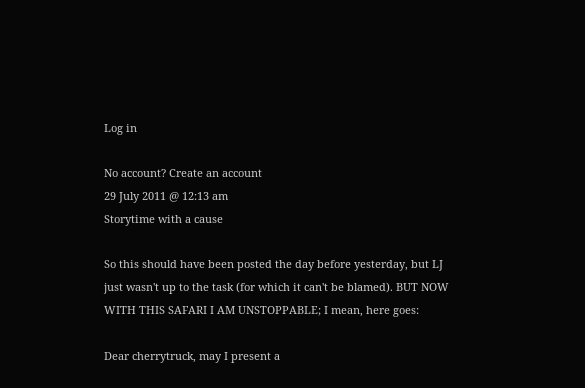Log in

No account? Create an account
29 July 2011 @ 12:13 am
Storytime with a cause

So this should have been posted the day before yesterday, but LJ just wasn't up to the task (for which it can't be blamed). BUT NOW WITH THIS SAFARI I AM UNSTOPPABLE; I mean, here goes:

Dear cherrytruck, may I present a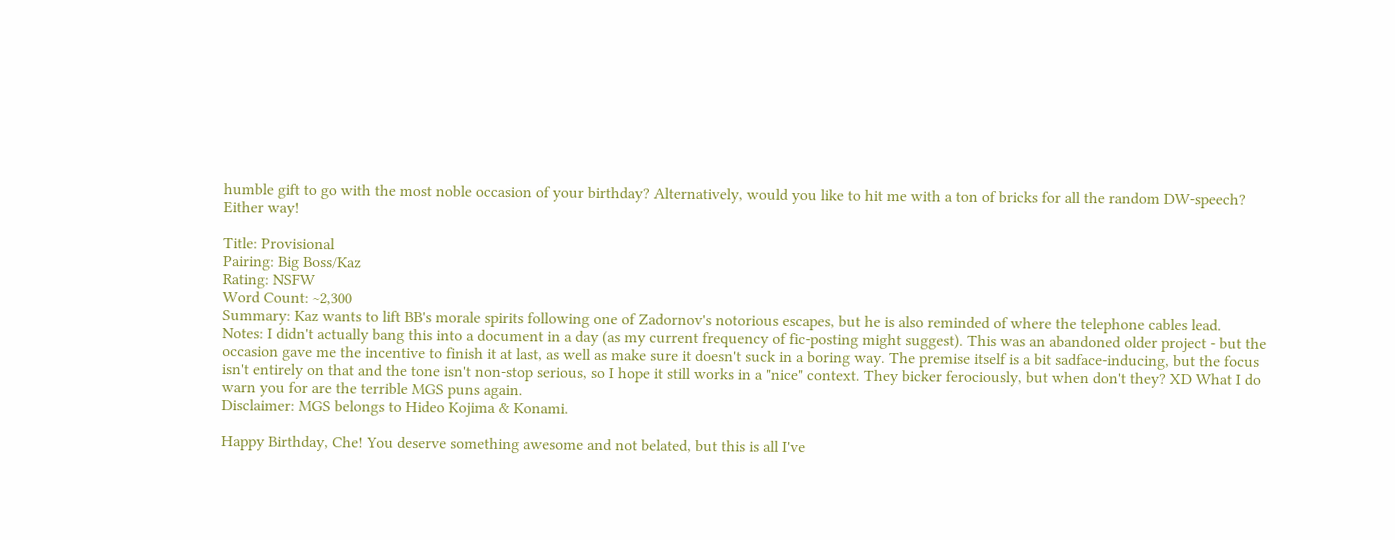humble gift to go with the most noble occasion of your birthday? Alternatively, would you like to hit me with a ton of bricks for all the random DW-speech? Either way!

Title: Provisional
Pairing: Big Boss/Kaz
Rating: NSFW
Word Count: ~2,300
Summary: Kaz wants to lift BB's morale spirits following one of Zadornov's notorious escapes, but he is also reminded of where the telephone cables lead.
Notes: I didn't actually bang this into a document in a day (as my current frequency of fic-posting might suggest). This was an abandoned older project - but the occasion gave me the incentive to finish it at last, as well as make sure it doesn't suck in a boring way. The premise itself is a bit sadface-inducing, but the focus isn't entirely on that and the tone isn't non-stop serious, so I hope it still works in a "nice" context. They bicker ferociously, but when don't they? XD What I do warn you for are the terrible MGS puns again.
Disclaimer: MGS belongs to Hideo Kojima & Konami.

Happy Birthday, Che! You deserve something awesome and not belated, but this is all I've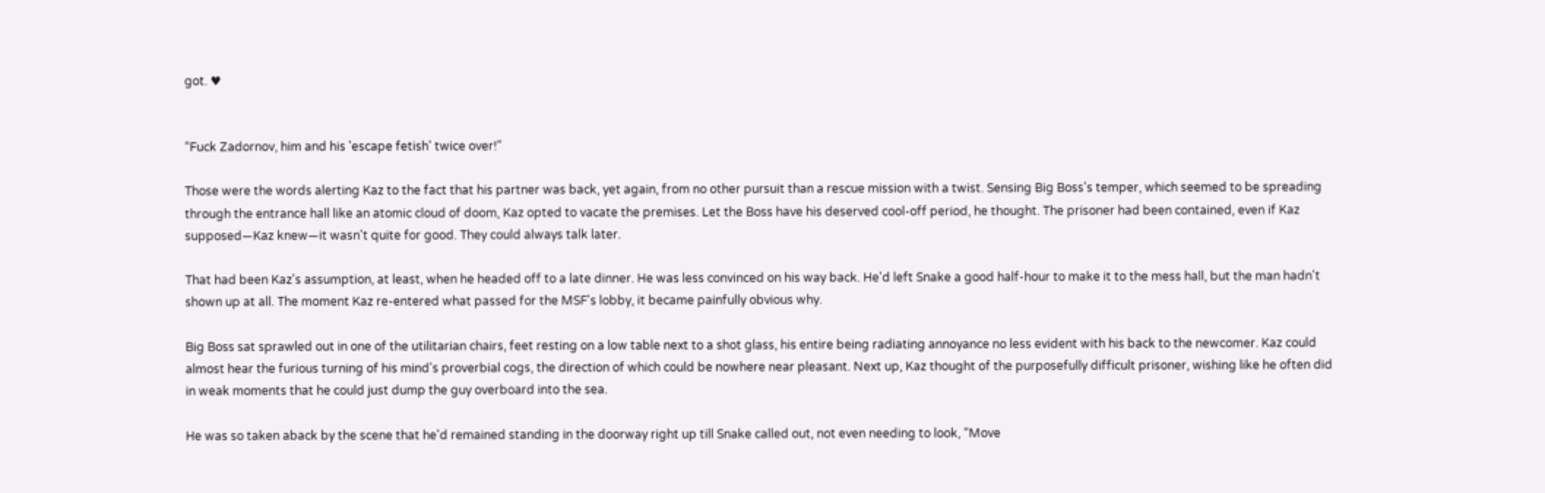got. ♥


“Fuck Zadornov, him and his 'escape fetish' twice over!”

Those were the words alerting Kaz to the fact that his partner was back, yet again, from no other pursuit than a rescue mission with a twist. Sensing Big Boss's temper, which seemed to be spreading through the entrance hall like an atomic cloud of doom, Kaz opted to vacate the premises. Let the Boss have his deserved cool-off period, he thought. The prisoner had been contained, even if Kaz supposed—Kaz knew—it wasn't quite for good. They could always talk later.

That had been Kaz's assumption, at least, when he headed off to a late dinner. He was less convinced on his way back. He'd left Snake a good half-hour to make it to the mess hall, but the man hadn't shown up at all. The moment Kaz re-entered what passed for the MSF's lobby, it became painfully obvious why.

Big Boss sat sprawled out in one of the utilitarian chairs, feet resting on a low table next to a shot glass, his entire being radiating annoyance no less evident with his back to the newcomer. Kaz could almost hear the furious turning of his mind's proverbial cogs, the direction of which could be nowhere near pleasant. Next up, Kaz thought of the purposefully difficult prisoner, wishing like he often did in weak moments that he could just dump the guy overboard into the sea.

He was so taken aback by the scene that he'd remained standing in the doorway right up till Snake called out, not even needing to look, “Move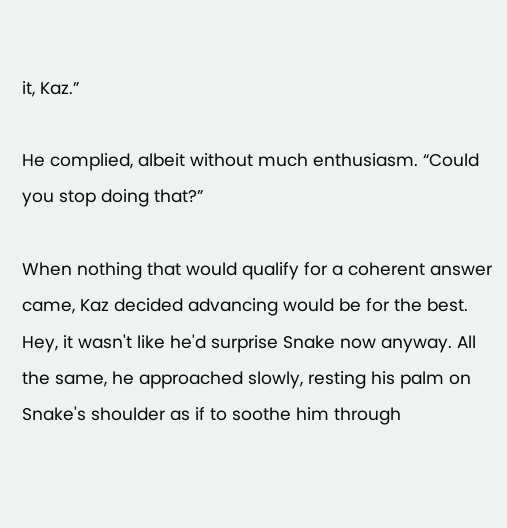it, Kaz.”

He complied, albeit without much enthusiasm. “Could you stop doing that?”

When nothing that would qualify for a coherent answer came, Kaz decided advancing would be for the best. Hey, it wasn't like he'd surprise Snake now anyway. All the same, he approached slowly, resting his palm on Snake's shoulder as if to soothe him through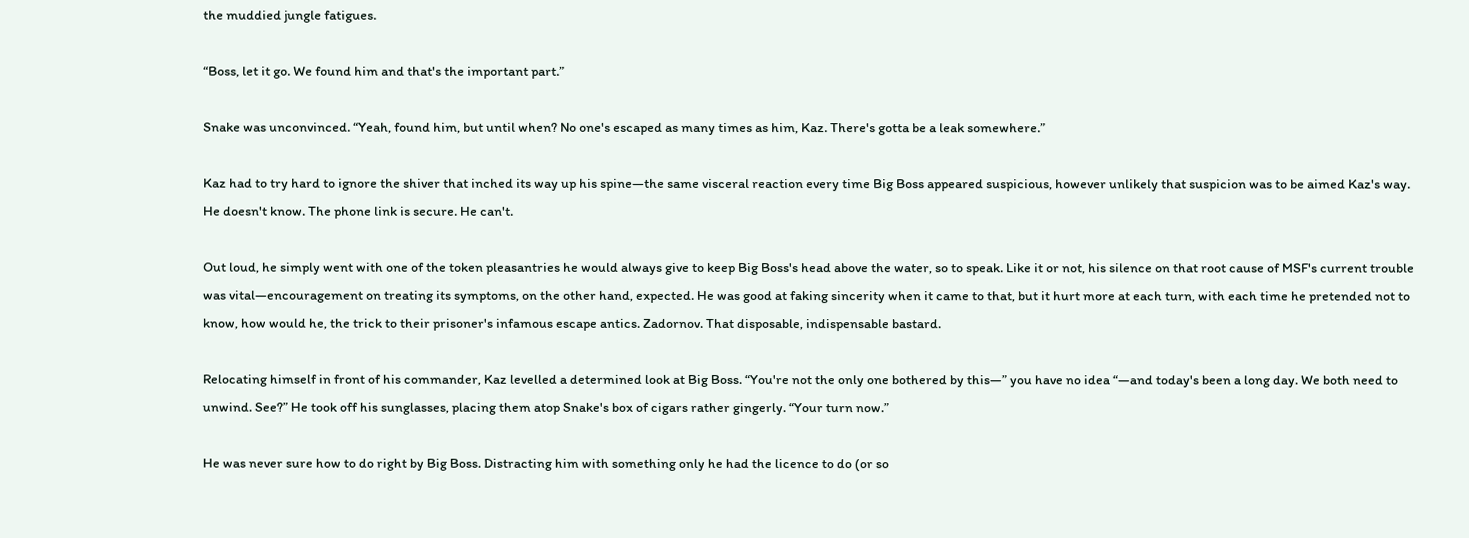the muddied jungle fatigues.

“Boss, let it go. We found him and that's the important part.”

Snake was unconvinced. “Yeah, found him, but until when? No one's escaped as many times as him, Kaz. There's gotta be a leak somewhere.”

Kaz had to try hard to ignore the shiver that inched its way up his spine—the same visceral reaction every time Big Boss appeared suspicious, however unlikely that suspicion was to be aimed Kaz's way. He doesn't know. The phone link is secure. He can't.

Out loud, he simply went with one of the token pleasantries he would always give to keep Big Boss's head above the water, so to speak. Like it or not, his silence on that root cause of MSF's current trouble was vital—encouragement on treating its symptoms, on the other hand, expected. He was good at faking sincerity when it came to that, but it hurt more at each turn, with each time he pretended not to know, how would he, the trick to their prisoner's infamous escape antics. Zadornov. That disposable, indispensable bastard.

Relocating himself in front of his commander, Kaz levelled a determined look at Big Boss. “You're not the only one bothered by this—” you have no idea “—and today's been a long day. We both need to unwind. See?” He took off his sunglasses, placing them atop Snake's box of cigars rather gingerly. “Your turn now.”

He was never sure how to do right by Big Boss. Distracting him with something only he had the licence to do (or so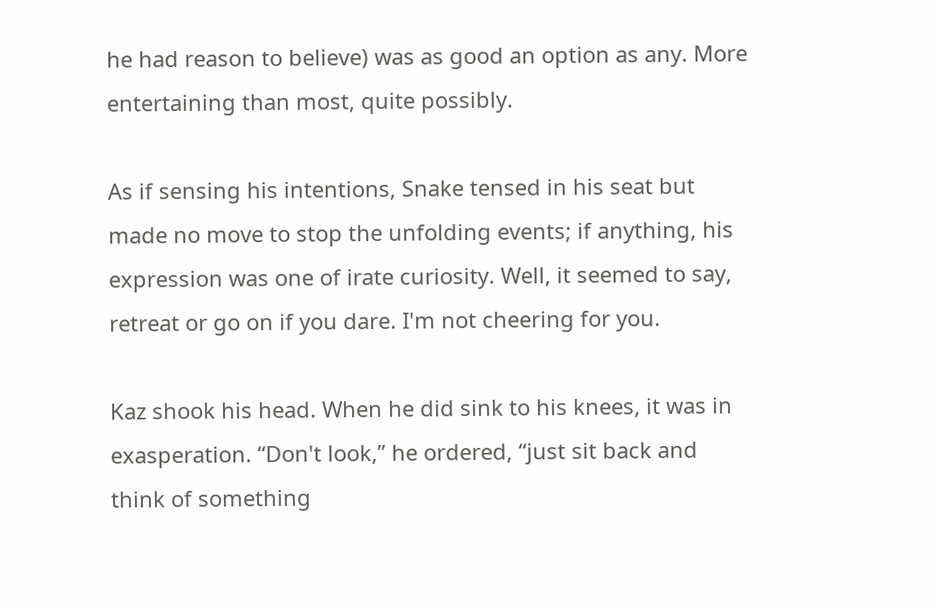he had reason to believe) was as good an option as any. More entertaining than most, quite possibly.

As if sensing his intentions, Snake tensed in his seat but made no move to stop the unfolding events; if anything, his expression was one of irate curiosity. Well, it seemed to say, retreat or go on if you dare. I'm not cheering for you.

Kaz shook his head. When he did sink to his knees, it was in exasperation. “Don't look,” he ordered, “just sit back and think of something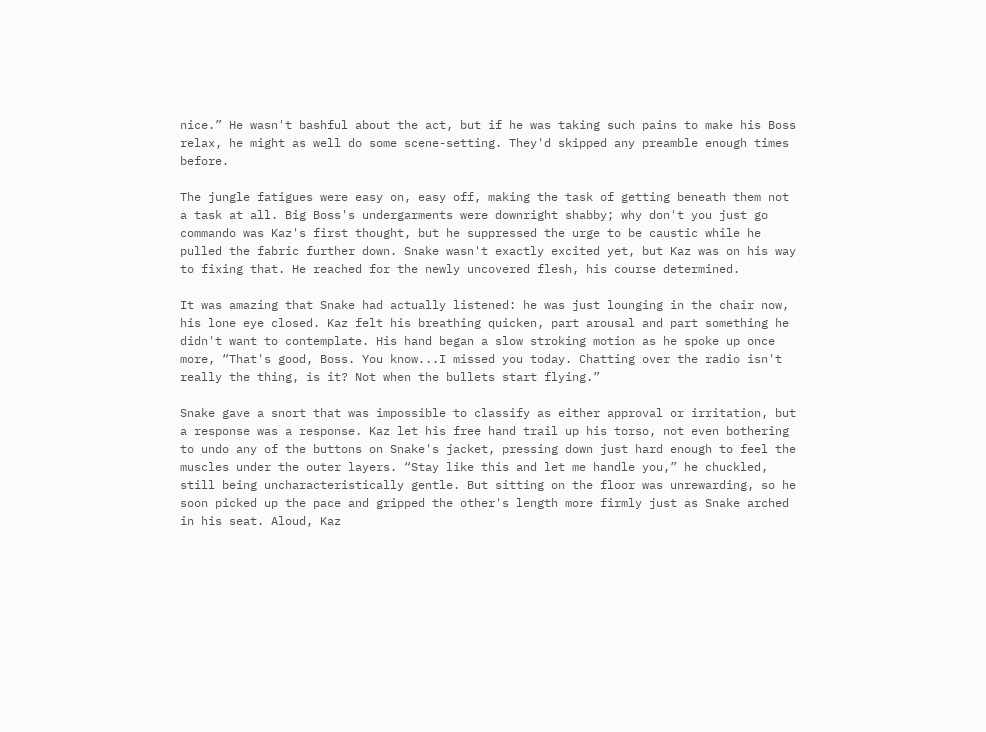nice.” He wasn't bashful about the act, but if he was taking such pains to make his Boss relax, he might as well do some scene-setting. They'd skipped any preamble enough times before.

The jungle fatigues were easy on, easy off, making the task of getting beneath them not a task at all. Big Boss's undergarments were downright shabby; why don't you just go commando was Kaz's first thought, but he suppressed the urge to be caustic while he pulled the fabric further down. Snake wasn't exactly excited yet, but Kaz was on his way to fixing that. He reached for the newly uncovered flesh, his course determined.

It was amazing that Snake had actually listened: he was just lounging in the chair now, his lone eye closed. Kaz felt his breathing quicken, part arousal and part something he didn't want to contemplate. His hand began a slow stroking motion as he spoke up once more, “That's good, Boss. You know...I missed you today. Chatting over the radio isn't really the thing, is it? Not when the bullets start flying.”

Snake gave a snort that was impossible to classify as either approval or irritation, but a response was a response. Kaz let his free hand trail up his torso, not even bothering to undo any of the buttons on Snake's jacket, pressing down just hard enough to feel the muscles under the outer layers. “Stay like this and let me handle you,” he chuckled, still being uncharacteristically gentle. But sitting on the floor was unrewarding, so he soon picked up the pace and gripped the other's length more firmly just as Snake arched in his seat. Aloud, Kaz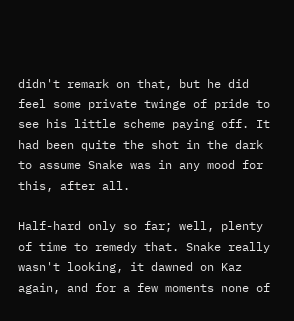didn't remark on that, but he did feel some private twinge of pride to see his little scheme paying off. It had been quite the shot in the dark to assume Snake was in any mood for this, after all.

Half-hard only so far; well, plenty of time to remedy that. Snake really wasn't looking, it dawned on Kaz again, and for a few moments none of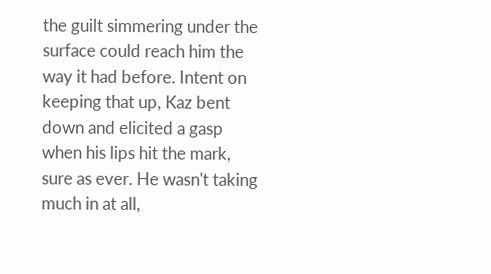the guilt simmering under the surface could reach him the way it had before. Intent on keeping that up, Kaz bent down and elicited a gasp when his lips hit the mark, sure as ever. He wasn't taking much in at all,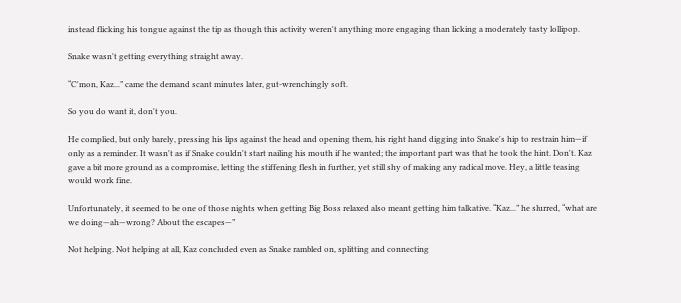instead flicking his tongue against the tip as though this activity weren't anything more engaging than licking a moderately tasty lollipop.

Snake wasn't getting everything straight away.

“C'mon, Kaz...” came the demand scant minutes later, gut-wrenchingly soft.

So you do want it, don't you.

He complied, but only barely, pressing his lips against the head and opening them, his right hand digging into Snake's hip to restrain him—if only as a reminder. It wasn't as if Snake couldn't start nailing his mouth if he wanted; the important part was that he took the hint. Don't. Kaz gave a bit more ground as a compromise, letting the stiffening flesh in further, yet still shy of making any radical move. Hey, a little teasing would work fine.

Unfortunately, it seemed to be one of those nights when getting Big Boss relaxed also meant getting him talkative. “Kaz...” he slurred, “what are we doing—ah—wrong? About the escapes—”

Not helping. Not helping at all, Kaz concluded even as Snake rambled on, splitting and connecting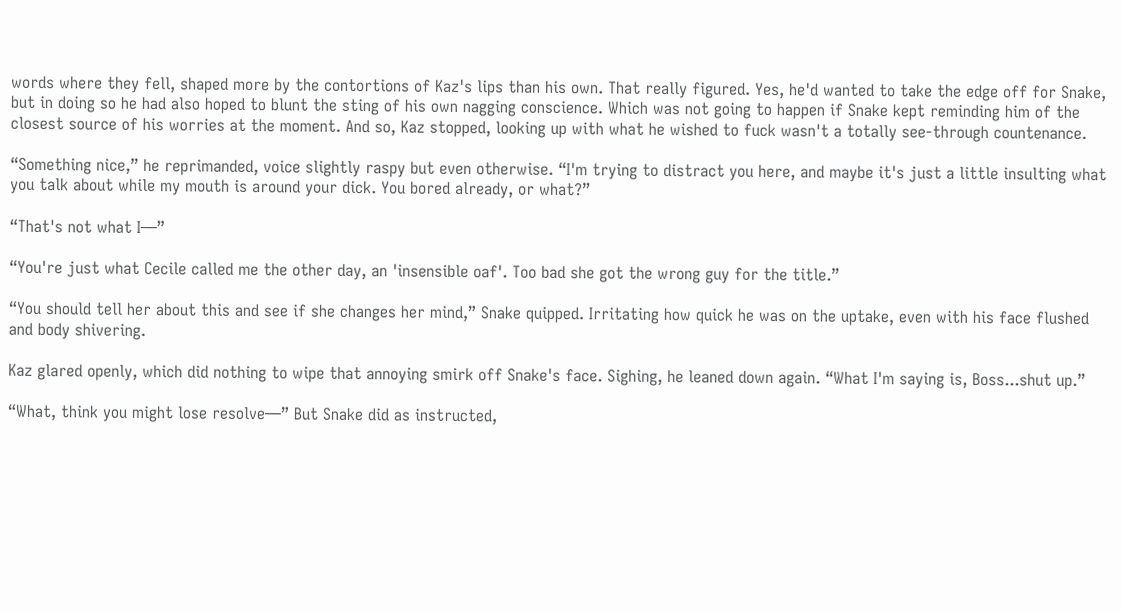words where they fell, shaped more by the contortions of Kaz's lips than his own. That really figured. Yes, he'd wanted to take the edge off for Snake, but in doing so he had also hoped to blunt the sting of his own nagging conscience. Which was not going to happen if Snake kept reminding him of the closest source of his worries at the moment. And so, Kaz stopped, looking up with what he wished to fuck wasn't a totally see-through countenance.

“Something nice,” he reprimanded, voice slightly raspy but even otherwise. “I'm trying to distract you here, and maybe it's just a little insulting what you talk about while my mouth is around your dick. You bored already, or what?”

“That's not what I—”

“You're just what Cecile called me the other day, an 'insensible oaf'. Too bad she got the wrong guy for the title.”

“You should tell her about this and see if she changes her mind,” Snake quipped. Irritating how quick he was on the uptake, even with his face flushed and body shivering.

Kaz glared openly, which did nothing to wipe that annoying smirk off Snake's face. Sighing, he leaned down again. “What I'm saying is, Boss...shut up.”

“What, think you might lose resolve—” But Snake did as instructed,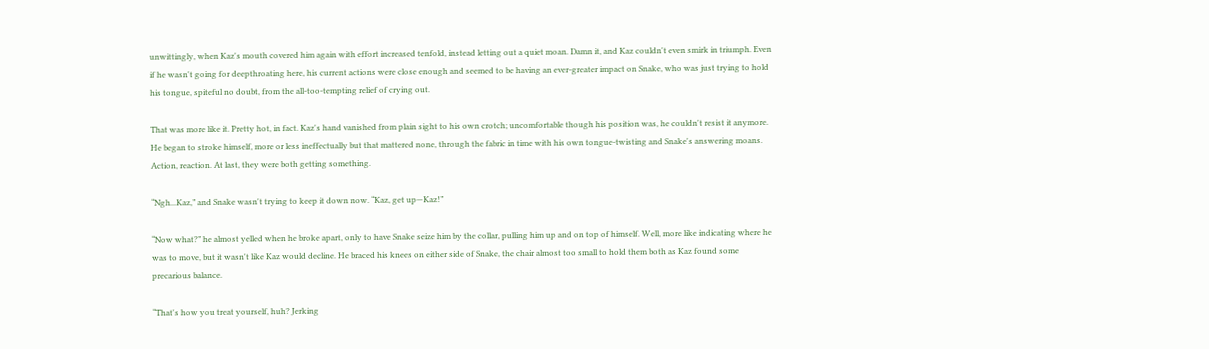unwittingly, when Kaz's mouth covered him again with effort increased tenfold, instead letting out a quiet moan. Damn it, and Kaz couldn't even smirk in triumph. Even if he wasn't going for deepthroating here, his current actions were close enough and seemed to be having an ever-greater impact on Snake, who was just trying to hold his tongue, spiteful no doubt, from the all-too-tempting relief of crying out.

That was more like it. Pretty hot, in fact. Kaz's hand vanished from plain sight to his own crotch; uncomfortable though his position was, he couldn't resist it anymore. He began to stroke himself, more or less ineffectually but that mattered none, through the fabric in time with his own tongue-twisting and Snake's answering moans. Action, reaction. At last, they were both getting something.

“Ngh...Kaz,” and Snake wasn't trying to keep it down now. “Kaz, get up—Kaz!”

“Now what?” he almost yelled when he broke apart, only to have Snake seize him by the collar, pulling him up and on top of himself. Well, more like indicating where he was to move, but it wasn't like Kaz would decline. He braced his knees on either side of Snake, the chair almost too small to hold them both as Kaz found some precarious balance.

“That's how you treat yourself, huh? Jerking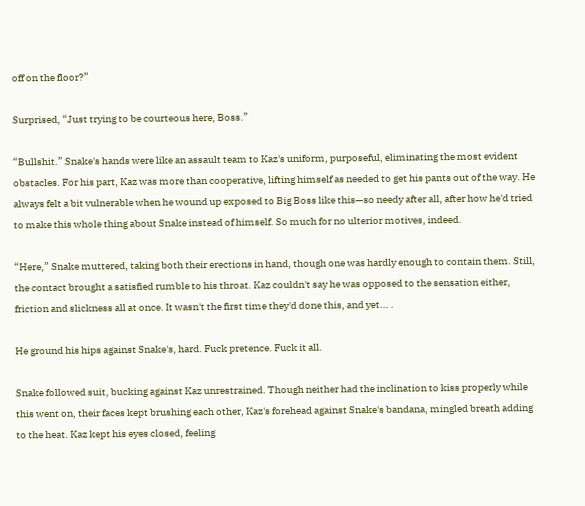off on the floor?”

Surprised, “Just trying to be courteous here, Boss.”

“Bullshit.” Snake's hands were like an assault team to Kaz's uniform, purposeful, eliminating the most evident obstacles. For his part, Kaz was more than cooperative, lifting himself as needed to get his pants out of the way. He always felt a bit vulnerable when he wound up exposed to Big Boss like this—so needy after all, after how he'd tried to make this whole thing about Snake instead of himself. So much for no ulterior motives, indeed.

“Here,” Snake muttered, taking both their erections in hand, though one was hardly enough to contain them. Still, the contact brought a satisfied rumble to his throat. Kaz couldn't say he was opposed to the sensation either, friction and slickness all at once. It wasn't the first time they'd done this, and yet... .

He ground his hips against Snake's, hard. Fuck pretence. Fuck it all.

Snake followed suit, bucking against Kaz unrestrained. Though neither had the inclination to kiss properly while this went on, their faces kept brushing each other, Kaz's forehead against Snake's bandana, mingled breath adding to the heat. Kaz kept his eyes closed, feeling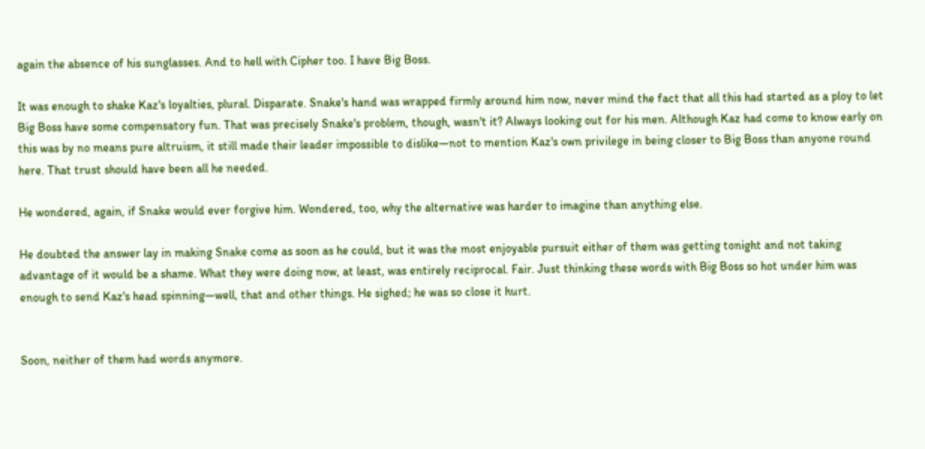again the absence of his sunglasses. And to hell with Cipher too. I have Big Boss.

It was enough to shake Kaz's loyalties, plural. Disparate. Snake's hand was wrapped firmly around him now, never mind the fact that all this had started as a ploy to let Big Boss have some compensatory fun. That was precisely Snake's problem, though, wasn't it? Always looking out for his men. Although Kaz had come to know early on this was by no means pure altruism, it still made their leader impossible to dislike—not to mention Kaz's own privilege in being closer to Big Boss than anyone round here. That trust should have been all he needed.

He wondered, again, if Snake would ever forgive him. Wondered, too, why the alternative was harder to imagine than anything else.

He doubted the answer lay in making Snake come as soon as he could, but it was the most enjoyable pursuit either of them was getting tonight and not taking advantage of it would be a shame. What they were doing now, at least, was entirely reciprocal. Fair. Just thinking these words with Big Boss so hot under him was enough to send Kaz's head spinning—well, that and other things. He sighed; he was so close it hurt.


Soon, neither of them had words anymore.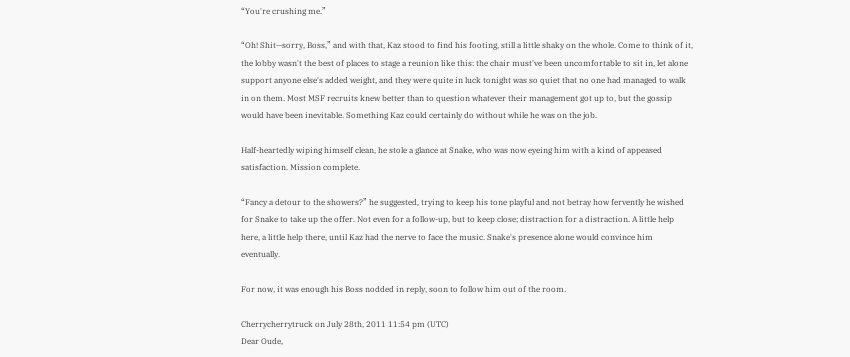“You're crushing me.”

“Oh! Shit—sorry, Boss,” and with that, Kaz stood to find his footing, still a little shaky on the whole. Come to think of it, the lobby wasn't the best of places to stage a reunion like this: the chair must've been uncomfortable to sit in, let alone support anyone else's added weight, and they were quite in luck tonight was so quiet that no one had managed to walk in on them. Most MSF recruits knew better than to question whatever their management got up to, but the gossip would have been inevitable. Something Kaz could certainly do without while he was on the job.

Half-heartedly wiping himself clean, he stole a glance at Snake, who was now eyeing him with a kind of appeased satisfaction. Mission complete.

“Fancy a detour to the showers?” he suggested, trying to keep his tone playful and not betray how fervently he wished for Snake to take up the offer. Not even for a follow-up, but to keep close; distraction for a distraction. A little help here, a little help there, until Kaz had the nerve to face the music. Snake's presence alone would convince him eventually.

For now, it was enough his Boss nodded in reply, soon to follow him out of the room.

Cherrycherrytruck on July 28th, 2011 11:54 pm (UTC)
Dear Oude,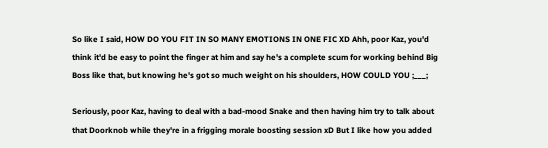So like I said, HOW DO YOU FIT IN SO MANY EMOTIONS IN ONE FIC XD Ahh, poor Kaz, you'd think it'd be easy to point the finger at him and say he's a complete scum for working behind Big Boss like that, but knowing he's got so much weight on his shoulders, HOW COULD YOU ;___;

Seriously, poor Kaz, having to deal with a bad-mood Snake and then having him try to talk about that Doorknob while they're in a frigging morale boosting session xD But I like how you added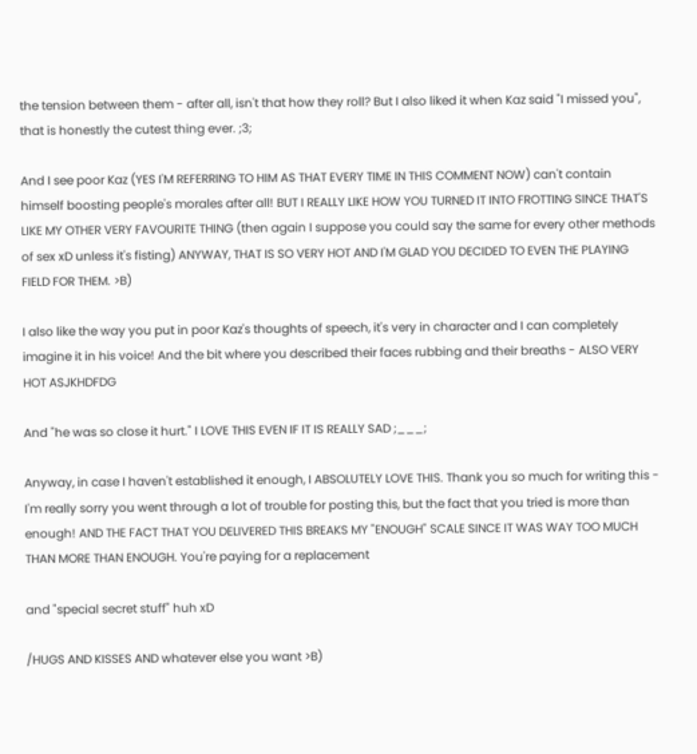the tension between them - after all, isn't that how they roll? But I also liked it when Kaz said "I missed you", that is honestly the cutest thing ever. ;3;

And I see poor Kaz (YES I'M REFERRING TO HIM AS THAT EVERY TIME IN THIS COMMENT NOW) can't contain himself boosting people's morales after all! BUT I REALLY LIKE HOW YOU TURNED IT INTO FROTTING SINCE THAT'S LIKE MY OTHER VERY FAVOURITE THING (then again I suppose you could say the same for every other methods of sex xD unless it's fisting) ANYWAY, THAT IS SO VERY HOT AND I'M GLAD YOU DECIDED TO EVEN THE PLAYING FIELD FOR THEM. >B)

I also like the way you put in poor Kaz's thoughts of speech, it's very in character and I can completely imagine it in his voice! And the bit where you described their faces rubbing and their breaths - ALSO VERY HOT ASJKHDFDG

And "he was so close it hurt." I LOVE THIS EVEN IF IT IS REALLY SAD ;___;

Anyway, in case I haven't established it enough, I ABSOLUTELY LOVE THIS. Thank you so much for writing this - I'm really sorry you went through a lot of trouble for posting this, but the fact that you tried is more than enough! AND THE FACT THAT YOU DELIVERED THIS BREAKS MY "ENOUGH" SCALE SINCE IT WAS WAY TOO MUCH THAN MORE THAN ENOUGH. You're paying for a replacement

and "special secret stuff" huh xD

/HUGS AND KISSES AND whatever else you want >B)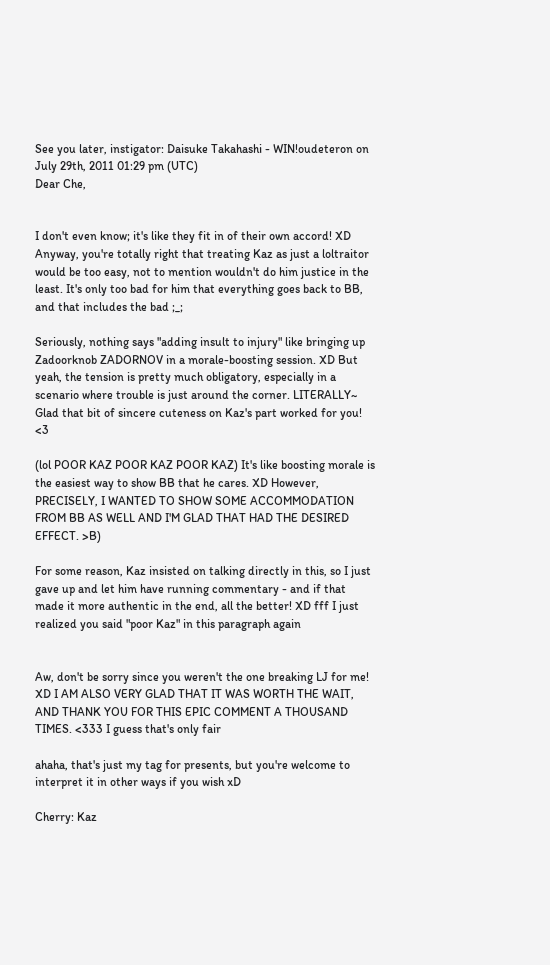See you later, instigator: Daisuke Takahashi - WIN!oudeteron on July 29th, 2011 01:29 pm (UTC)
Dear Che,


I don't even know; it's like they fit in of their own accord! XD Anyway, you're totally right that treating Kaz as just a loltraitor would be too easy, not to mention wouldn't do him justice in the least. It's only too bad for him that everything goes back to BB, and that includes the bad ;_;

Seriously, nothing says "adding insult to injury" like bringing up Zadoorknob ZADORNOV in a morale-boosting session. XD But yeah, the tension is pretty much obligatory, especially in a scenario where trouble is just around the corner. LITERALLY~ Glad that bit of sincere cuteness on Kaz's part worked for you! <3

(lol POOR KAZ POOR KAZ POOR KAZ) It's like boosting morale is the easiest way to show BB that he cares. XD However, PRECISELY, I WANTED TO SHOW SOME ACCOMMODATION FROM BB AS WELL AND I'M GLAD THAT HAD THE DESIRED EFFECT. >B)

For some reason, Kaz insisted on talking directly in this, so I just gave up and let him have running commentary - and if that made it more authentic in the end, all the better! XD fff I just realized you said "poor Kaz" in this paragraph again


Aw, don't be sorry since you weren't the one breaking LJ for me! XD I AM ALSO VERY GLAD THAT IT WAS WORTH THE WAIT, AND THANK YOU FOR THIS EPIC COMMENT A THOUSAND TIMES. <333 I guess that's only fair

ahaha, that's just my tag for presents, but you're welcome to interpret it in other ways if you wish xD

Cherry: Kaz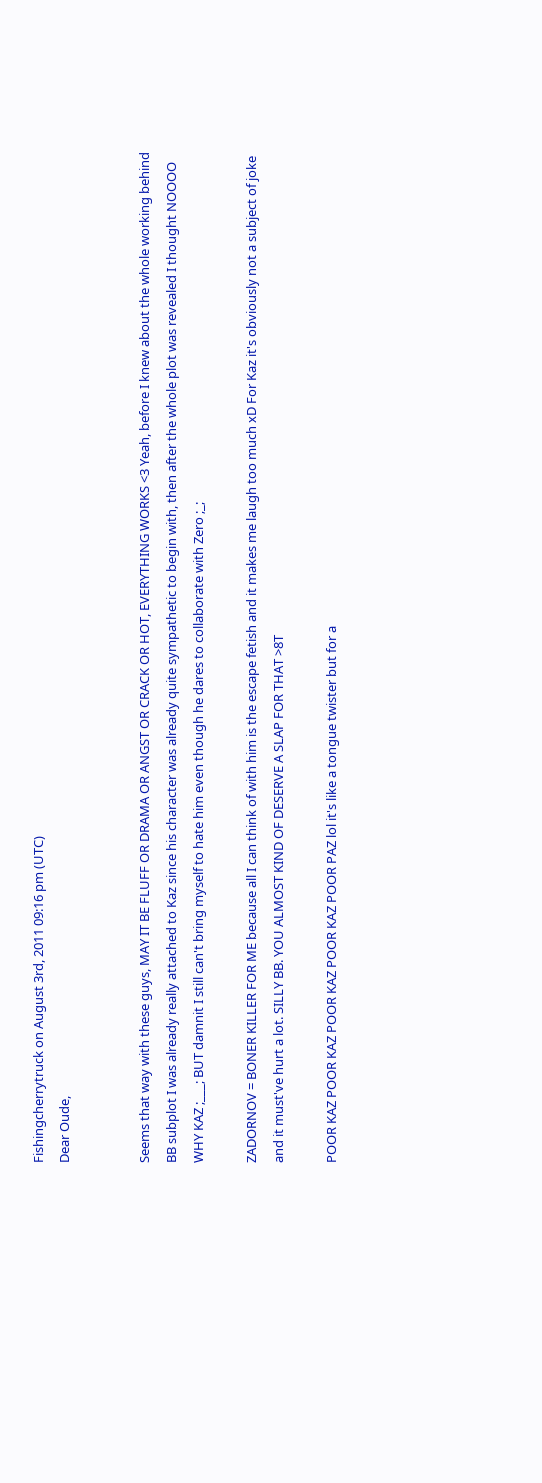Fishingcherrytruck on August 3rd, 2011 09:16 pm (UTC)
Dear Oude,


Seems that way with these guys, MAY IT BE FLUFF OR DRAMA OR ANGST OR CRACK OR HOT, EVERYTHING WORKS <3 Yeah, before I knew about the whole working behind BB subplot I was already really attached to Kaz since his character was already quite sympathetic to begin with, then after the whole plot was revealed I thought NOOOO WHY KAZ ;___; BUT damnit I still can't bring myself to hate him even though he dares to collaborate with Zero ;_;

ZADORNOV = BONER KILLER FOR ME because all I can think of with him is the escape fetish and it makes me laugh too much xD For Kaz it's obviously not a subject of joke and it must've hurt a lot. SILLY BB. YOU ALMOST KIND OF DESERVE A SLAP FOR THAT >8T

POOR KAZ POOR KAZ POOR KAZ POOR KAZ POOR PAZ lol it's like a tongue twister but for a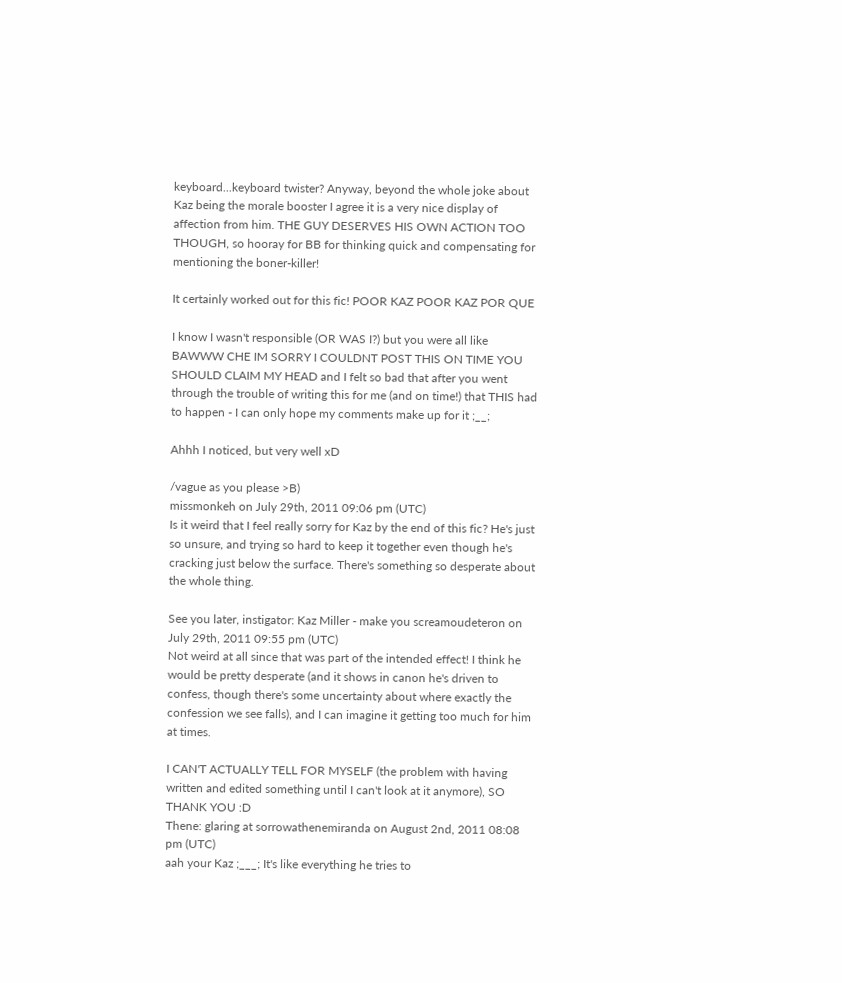keyboard...keyboard twister? Anyway, beyond the whole joke about Kaz being the morale booster I agree it is a very nice display of affection from him. THE GUY DESERVES HIS OWN ACTION TOO THOUGH, so hooray for BB for thinking quick and compensating for mentioning the boner-killer!

It certainly worked out for this fic! POOR KAZ POOR KAZ POR QUE

I know I wasn't responsible (OR WAS I?) but you were all like BAWWW CHE IM SORRY I COULDNT POST THIS ON TIME YOU SHOULD CLAIM MY HEAD and I felt so bad that after you went through the trouble of writing this for me (and on time!) that THIS had to happen - I can only hope my comments make up for it ;__;

Ahhh I noticed, but very well xD

/vague as you please >B)
missmonkeh on July 29th, 2011 09:06 pm (UTC)
Is it weird that I feel really sorry for Kaz by the end of this fic? He's just so unsure, and trying so hard to keep it together even though he's cracking just below the surface. There's something so desperate about the whole thing.

See you later, instigator: Kaz Miller - make you screamoudeteron on July 29th, 2011 09:55 pm (UTC)
Not weird at all since that was part of the intended effect! I think he would be pretty desperate (and it shows in canon he's driven to confess, though there's some uncertainty about where exactly the confession we see falls), and I can imagine it getting too much for him at times.

I CAN'T ACTUALLY TELL FOR MYSELF (the problem with having written and edited something until I can't look at it anymore), SO THANK YOU :D
Thene: glaring at sorrowathenemiranda on August 2nd, 2011 08:08 pm (UTC)
aah your Kaz ;___; It's like everything he tries to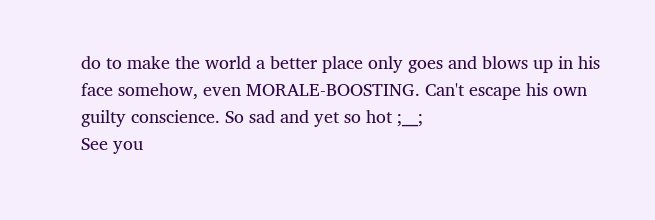do to make the world a better place only goes and blows up in his face somehow, even MORALE-BOOSTING. Can't escape his own guilty conscience. So sad and yet so hot ;__;
See you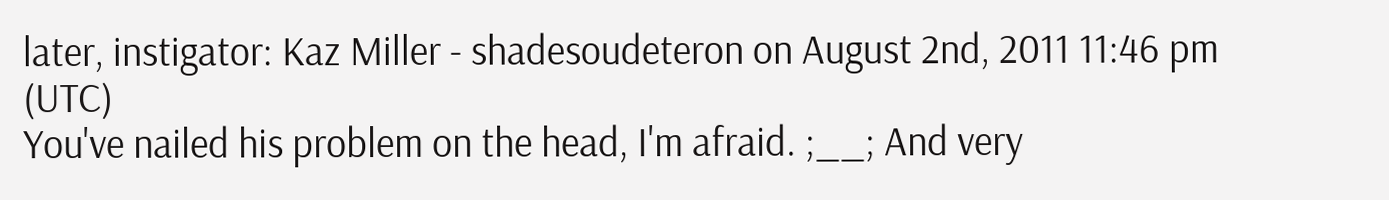later, instigator: Kaz Miller - shadesoudeteron on August 2nd, 2011 11:46 pm (UTC)
You've nailed his problem on the head, I'm afraid. ;__; And very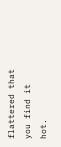flattered that you find it hot.